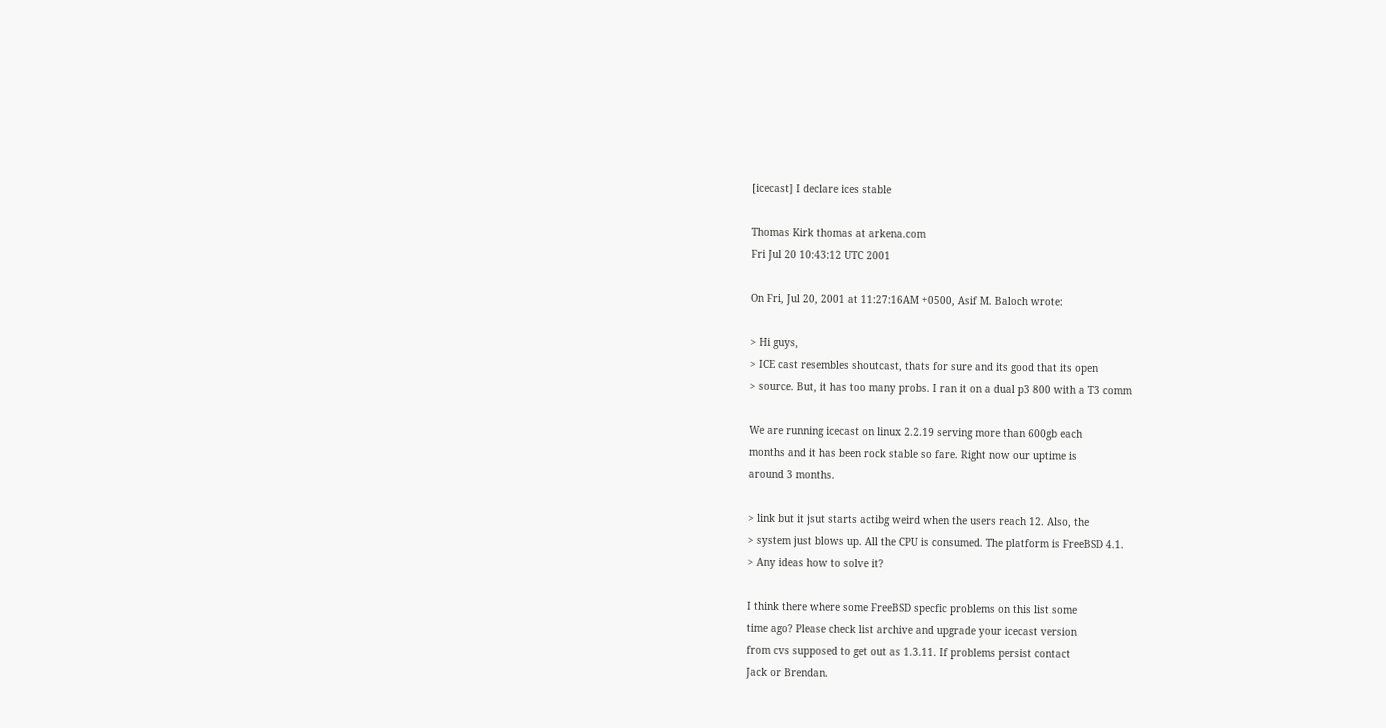[icecast] I declare ices stable

Thomas Kirk thomas at arkena.com
Fri Jul 20 10:43:12 UTC 2001

On Fri, Jul 20, 2001 at 11:27:16AM +0500, Asif M. Baloch wrote:

> Hi guys,
> ICE cast resembles shoutcast, thats for sure and its good that its open
> source. But, it has too many probs. I ran it on a dual p3 800 with a T3 comm

We are running icecast on linux 2.2.19 serving more than 600gb each
months and it has been rock stable so fare. Right now our uptime is
around 3 months.

> link but it jsut starts actibg weird when the users reach 12. Also, the
> system just blows up. All the CPU is consumed. The platform is FreeBSD 4.1.
> Any ideas how to solve it?

I think there where some FreeBSD specfic problems on this list some
time ago? Please check list archive and upgrade your icecast version
from cvs supposed to get out as 1.3.11. If problems persist contact
Jack or Brendan.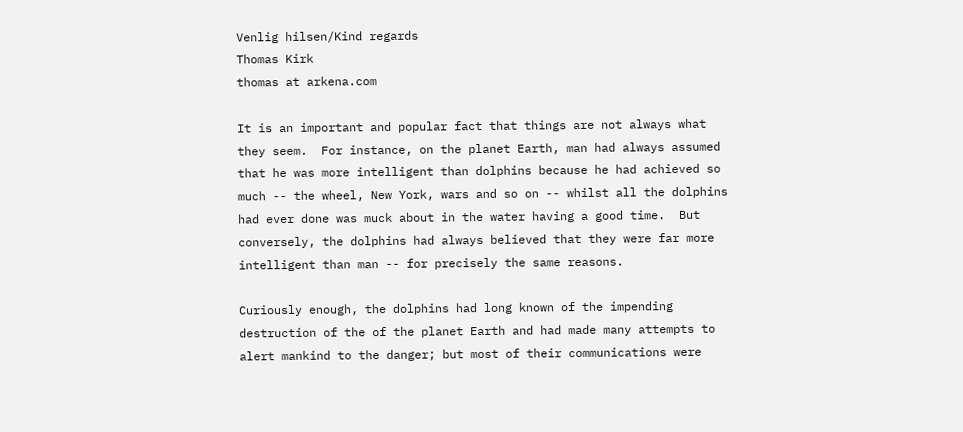Venlig hilsen/Kind regards
Thomas Kirk
thomas at arkena.com

It is an important and popular fact that things are not always what
they seem.  For instance, on the planet Earth, man had always assumed
that he was more intelligent than dolphins because he had achieved so
much -- the wheel, New York, wars and so on -- whilst all the dolphins
had ever done was muck about in the water having a good time.  But
conversely, the dolphins had always believed that they were far more
intelligent than man -- for precisely the same reasons.

Curiously enough, the dolphins had long known of the impending
destruction of the of the planet Earth and had made many attempts to
alert mankind to the danger; but most of their communications were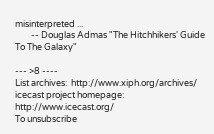misinterpreted ...
        -- Douglas Admas "The Hitchhikers' Guide To The Galaxy"

--- >8 ----
List archives:  http://www.xiph.org/archives/
icecast project homepage: http://www.icecast.org/
To unsubscribe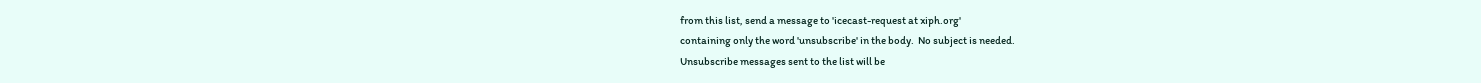from this list, send a message to 'icecast-request at xiph.org'
containing only the word 'unsubscribe' in the body.  No subject is needed.
Unsubscribe messages sent to the list will be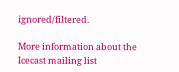ignored/filtered.

More information about the Icecast mailing list